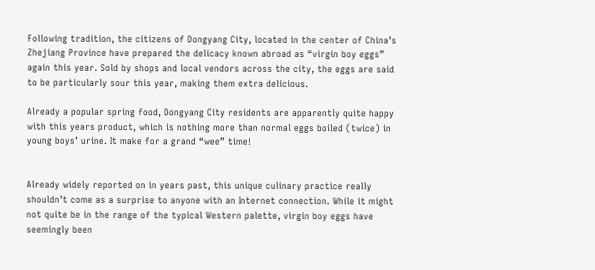Following tradition, the citizens of Dongyang City, located in the center of China’s Zhejiang Province have prepared the delicacy known abroad as “virgin boy eggs” again this year. Sold by shops and local vendors across the city, the eggs are said to be particularly sour this year, making them extra delicious.

Already a popular spring food, Dongyang City residents are apparently quite happy with this years product, which is nothing more than normal eggs boiled (twice) in young boys’ urine. It make for a grand “wee” time!


Already widely reported on in years past, this unique culinary practice really shouldn’t come as a surprise to anyone with an Internet connection. While it might not quite be in the range of the typical Western palette, virgin boy eggs have seemingly been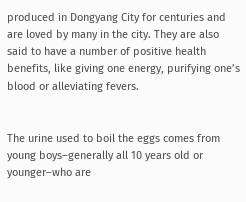produced in Dongyang City for centuries and are loved by many in the city. They are also said to have a number of positive health benefits, like giving one energy, purifying one’s blood or alleviating fevers.


The urine used to boil the eggs comes from young boys–generally all 10 years old or younger–who are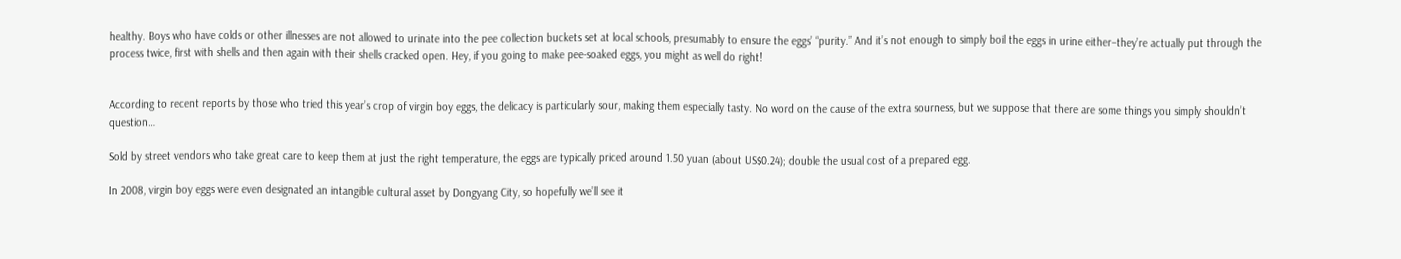healthy. Boys who have colds or other illnesses are not allowed to urinate into the pee collection buckets set at local schools, presumably to ensure the eggs’ “purity.” And it’s not enough to simply boil the eggs in urine either–they’re actually put through the process twice, first with shells and then again with their shells cracked open. Hey, if you going to make pee-soaked eggs, you might as well do right!


According to recent reports by those who tried this year’s crop of virgin boy eggs, the delicacy is particularly sour, making them especially tasty. No word on the cause of the extra sourness, but we suppose that there are some things you simply shouldn’t question…

Sold by street vendors who take great care to keep them at just the right temperature, the eggs are typically priced around 1.50 yuan (about US$0.24); double the usual cost of a prepared egg.

In 2008, virgin boy eggs were even designated an intangible cultural asset by Dongyang City, so hopefully we’ll see it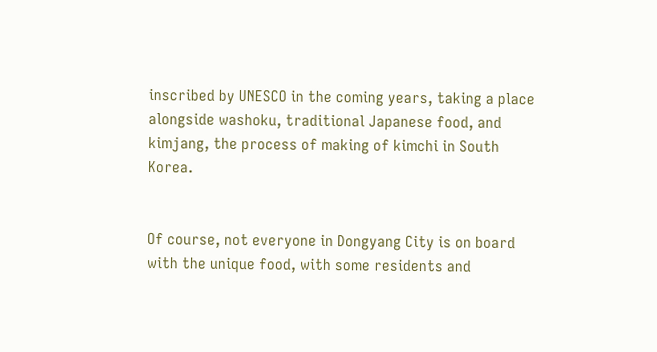inscribed by UNESCO in the coming years, taking a place alongside washoku, traditional Japanese food, and kimjang, the process of making of kimchi in South Korea.


Of course, not everyone in Dongyang City is on board with the unique food, with some residents and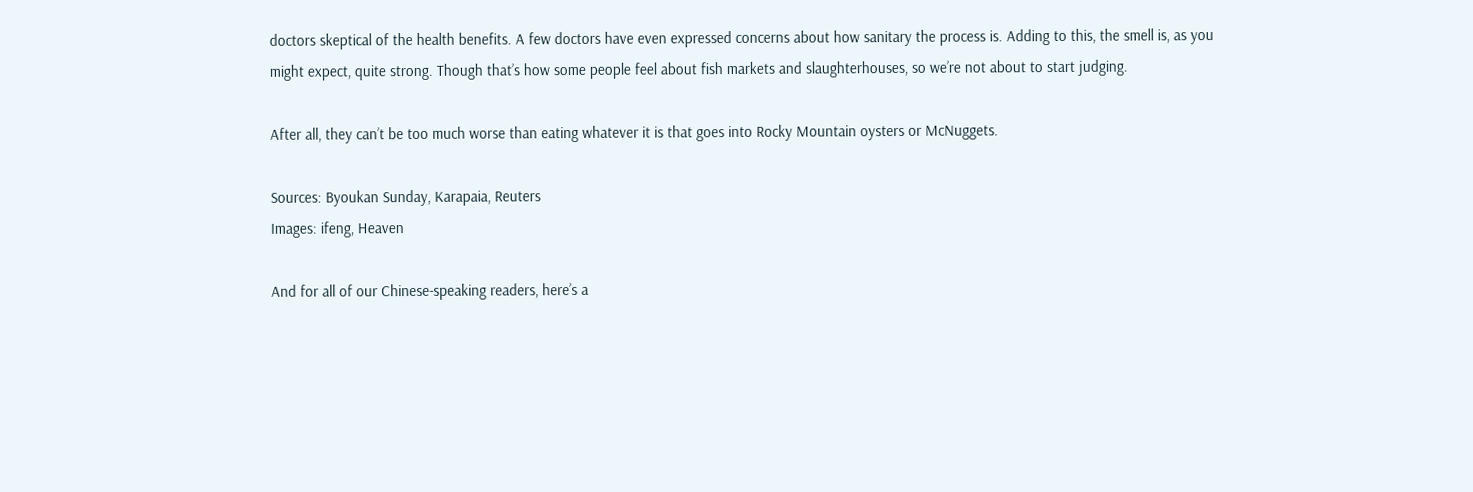doctors skeptical of the health benefits. A few doctors have even expressed concerns about how sanitary the process is. Adding to this, the smell is, as you might expect, quite strong. Though that’s how some people feel about fish markets and slaughterhouses, so we’re not about to start judging.

After all, they can’t be too much worse than eating whatever it is that goes into Rocky Mountain oysters or McNuggets.

Sources: Byoukan Sunday, Karapaia, Reuters
Images: ifeng, Heaven

And for all of our Chinese-speaking readers, here’s a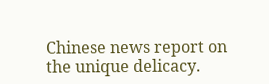Chinese news report on the unique delicacy.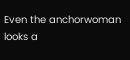Even the anchorwoman looks a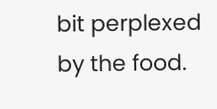bit perplexed by the food.